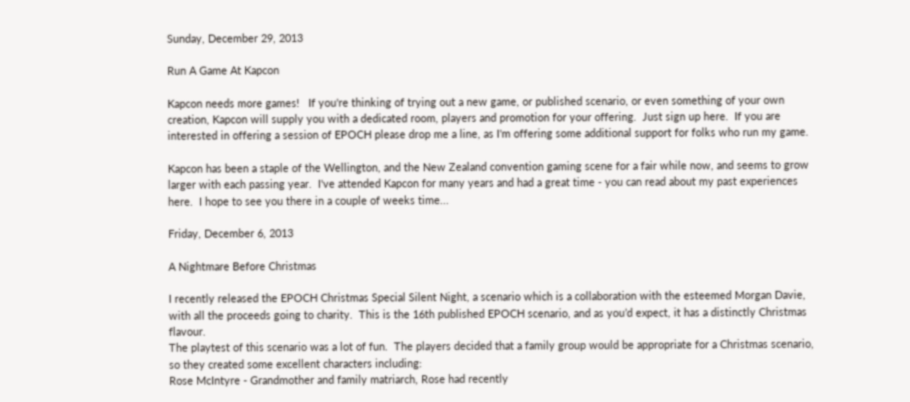Sunday, December 29, 2013

Run A Game At Kapcon

Kapcon needs more games!   If you're thinking of trying out a new game, or published scenario, or even something of your own creation, Kapcon will supply you with a dedicated room, players and promotion for your offering.  Just sign up here.  If you are interested in offering a session of EPOCH please drop me a line, as I'm offering some additional support for folks who run my game.

Kapcon has been a staple of the Wellington, and the New Zealand convention gaming scene for a fair while now, and seems to grow larger with each passing year.  I've attended Kapcon for many years and had a great time - you can read about my past experiences here.  I hope to see you there in a couple of weeks time...

Friday, December 6, 2013

A Nightmare Before Christmas

I recently released the EPOCH Christmas Special Silent Night, a scenario which is a collaboration with the esteemed Morgan Davie, with all the proceeds going to charity.  This is the 16th published EPOCH scenario, and as you’d expect, it has a distinctly Christmas flavour.
The playtest of this scenario was a lot of fun.  The players decided that a family group would be appropriate for a Christmas scenario, so they created some excellent characters including:
Rose McIntyre - Grandmother and family matriarch, Rose had recently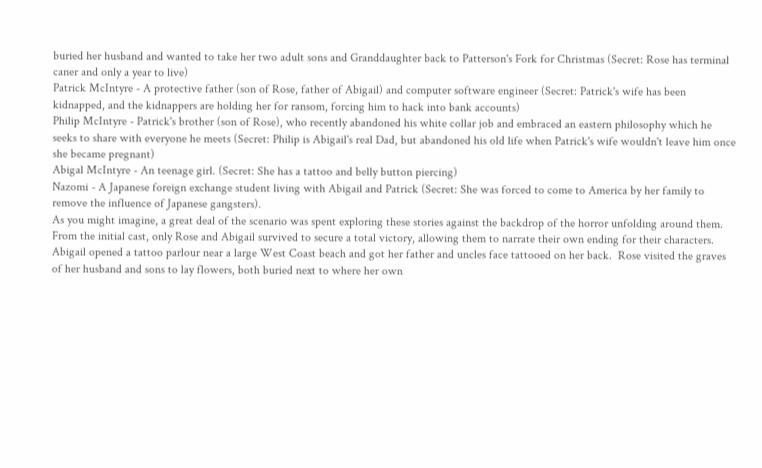buried her husband and wanted to take her two adult sons and Granddaughter back to Patterson's Fork for Christmas (Secret: Rose has terminal caner and only a year to live)
Patrick McIntyre - A protective father (son of Rose, father of Abigail) and computer software engineer (Secret: Patrick's wife has been kidnapped, and the kidnappers are holding her for ransom, forcing him to hack into bank accounts)
Philip McIntyre - Patrick's brother (son of Rose), who recently abandoned his white collar job and embraced an eastern philosophy which he seeks to share with everyone he meets (Secret: Philip is Abigail's real Dad, but abandoned his old life when Patrick's wife wouldn't leave him once she became pregnant)
Abigal McIntyre - An teenage girl. (Secret: She has a tattoo and belly button piercing)
Nazomi - A Japanese foreign exchange student living with Abigail and Patrick (Secret: She was forced to come to America by her family to remove the influence of Japanese gangsters).
As you might imagine, a great deal of the scenario was spent exploring these stories against the backdrop of the horror unfolding around them.  From the initial cast, only Rose and Abigail survived to secure a total victory, allowing them to narrate their own ending for their characters.  Abigail opened a tattoo parlour near a large West Coast beach and got her father and uncles face tattooed on her back.  Rose visited the graves of her husband and sons to lay flowers, both buried next to where her own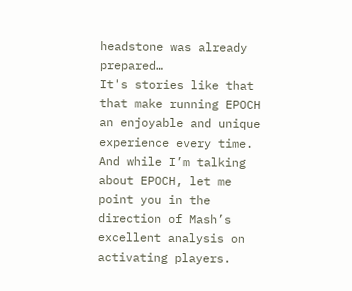headstone was already prepared…
It's stories like that that make running EPOCH an enjoyable and unique experience every time.  And while I’m talking about EPOCH, let me point you in the direction of Mash’s excellent analysis on activating players.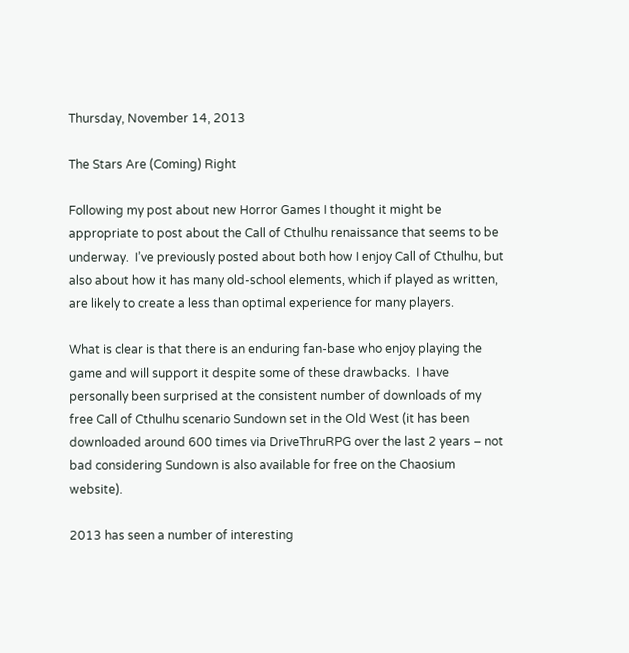Thursday, November 14, 2013

The Stars Are (Coming) Right

Following my post about new Horror Games I thought it might be appropriate to post about the Call of Cthulhu renaissance that seems to be underway.  I’ve previously posted about both how I enjoy Call of Cthulhu, but also about how it has many old-school elements, which if played as written, are likely to create a less than optimal experience for many players.

What is clear is that there is an enduring fan-base who enjoy playing the game and will support it despite some of these drawbacks.  I have personally been surprised at the consistent number of downloads of my free Call of Cthulhu scenario Sundown set in the Old West (it has been downloaded around 600 times via DriveThruRPG over the last 2 years – not bad considering Sundown is also available for free on the Chaosium website).

2013 has seen a number of interesting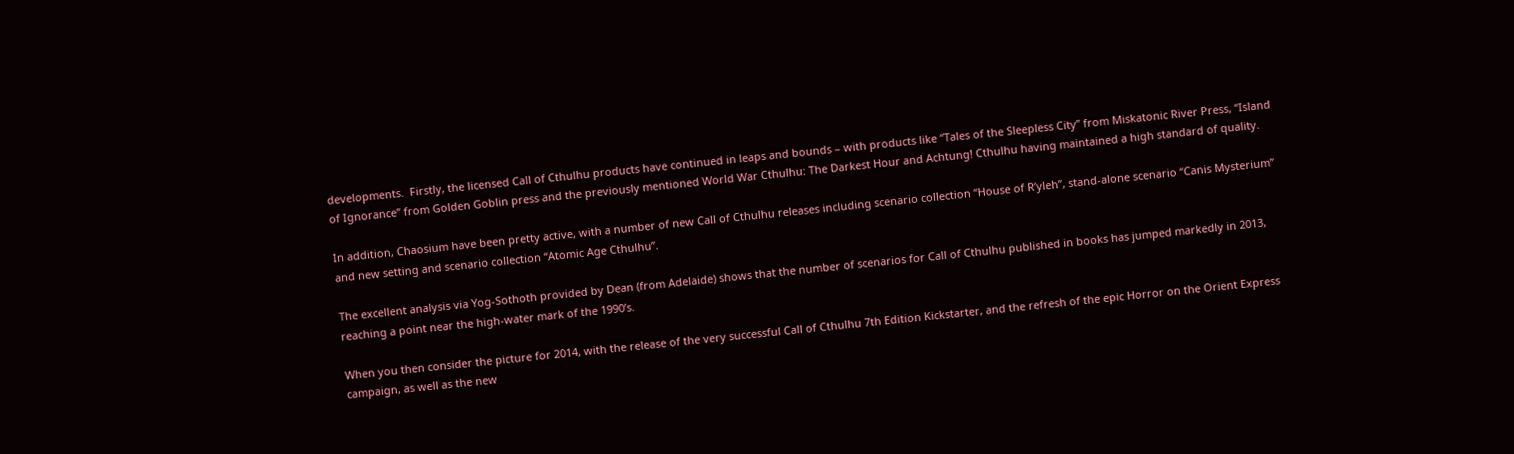developments.  Firstly, the licensed Call of Cthulhu products have continued in leaps and bounds – with products like “Tales of the Sleepless City” from Miskatonic River Press, “Island of Ignorance” from Golden Goblin press and the previously mentioned World War Cthulhu: The Darkest Hour and Achtung! Cthulhu having maintained a high standard of quality.

In addition, Chaosium have been pretty active, with a number of new Call of Cthulhu releases including scenario collection “House of R’yleh”, stand-alone scenario “Canis Mysterium”  and new setting and scenario collection “Atomic Age Cthulhu”.

The excellent analysis via Yog-Sothoth provided by Dean (from Adelaide) shows that the number of scenarios for Call of Cthulhu published in books has jumped markedly in 2013, reaching a point near the high-water mark of the 1990’s.

When you then consider the picture for 2014, with the release of the very successful Call of Cthulhu 7th Edition Kickstarter, and the refresh of the epic Horror on the Orient Express campaign, as well as the new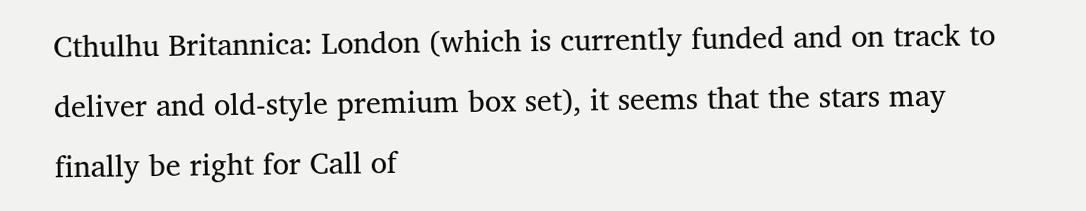Cthulhu Britannica: London (which is currently funded and on track to deliver and old-style premium box set), it seems that the stars may finally be right for Call of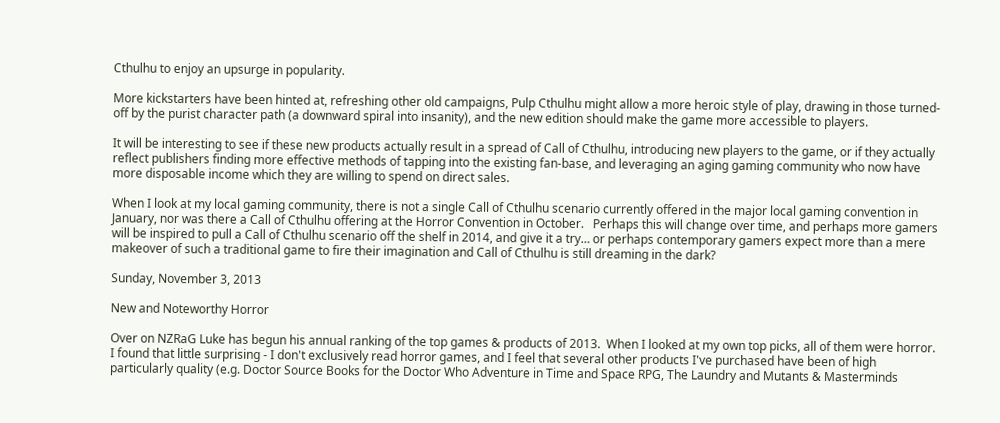Cthulhu to enjoy an upsurge in popularity.

More kickstarters have been hinted at, refreshing other old campaigns, Pulp Cthulhu might allow a more heroic style of play, drawing in those turned-off by the purist character path (a downward spiral into insanity), and the new edition should make the game more accessible to players.

It will be interesting to see if these new products actually result in a spread of Call of Cthulhu, introducing new players to the game, or if they actually reflect publishers finding more effective methods of tapping into the existing fan-base, and leveraging an aging gaming community who now have more disposable income which they are willing to spend on direct sales.

When I look at my local gaming community, there is not a single Call of Cthulhu scenario currently offered in the major local gaming convention in January, nor was there a Call of Cthulhu offering at the Horror Convention in October.   Perhaps this will change over time, and perhaps more gamers will be inspired to pull a Call of Cthulhu scenario off the shelf in 2014, and give it a try… or perhaps contemporary gamers expect more than a mere makeover of such a traditional game to fire their imagination and Call of Cthulhu is still dreaming in the dark?

Sunday, November 3, 2013

New and Noteworthy Horror

Over on NZRaG Luke has begun his annual ranking of the top games & products of 2013.  When I looked at my own top picks, all of them were horror.  I found that little surprising - I don't exclusively read horror games, and I feel that several other products I've purchased have been of high particularly quality (e.g. Doctor Source Books for the Doctor Who Adventure in Time and Space RPG, The Laundry and Mutants & Masterminds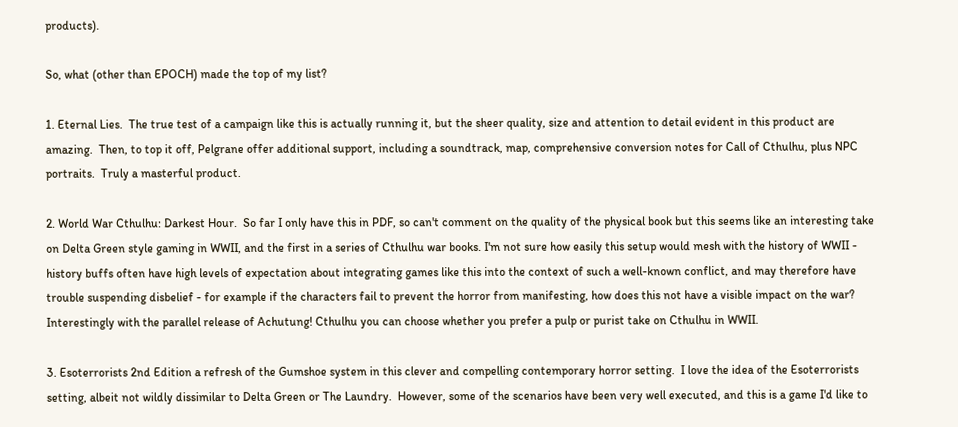products).

So, what (other than EPOCH) made the top of my list?

1. Eternal Lies.  The true test of a campaign like this is actually running it, but the sheer quality, size and attention to detail evident in this product are amazing.  Then, to top it off, Pelgrane offer additional support, including a soundtrack, map, comprehensive conversion notes for Call of Cthulhu, plus NPC portraits.  Truly a masterful product.

2. World War Cthulhu: Darkest Hour.  So far I only have this in PDF, so can't comment on the quality of the physical book but this seems like an interesting take on Delta Green style gaming in WWII, and the first in a series of Cthulhu war books. I'm not sure how easily this setup would mesh with the history of WWII - history buffs often have high levels of expectation about integrating games like this into the context of such a well-known conflict, and may therefore have trouble suspending disbelief - for example if the characters fail to prevent the horror from manifesting, how does this not have a visible impact on the war?  Interestingly with the parallel release of Achutung! Cthulhu you can choose whether you prefer a pulp or purist take on Cthulhu in WWII.

3. Esoterrorists 2nd Edition a refresh of the Gumshoe system in this clever and compelling contemporary horror setting.  I love the idea of the Esoterrorists setting, albeit not wildly dissimilar to Delta Green or The Laundry.  However, some of the scenarios have been very well executed, and this is a game I'd like to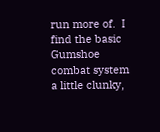run more of.  I find the basic Gumshoe combat system a little clunky,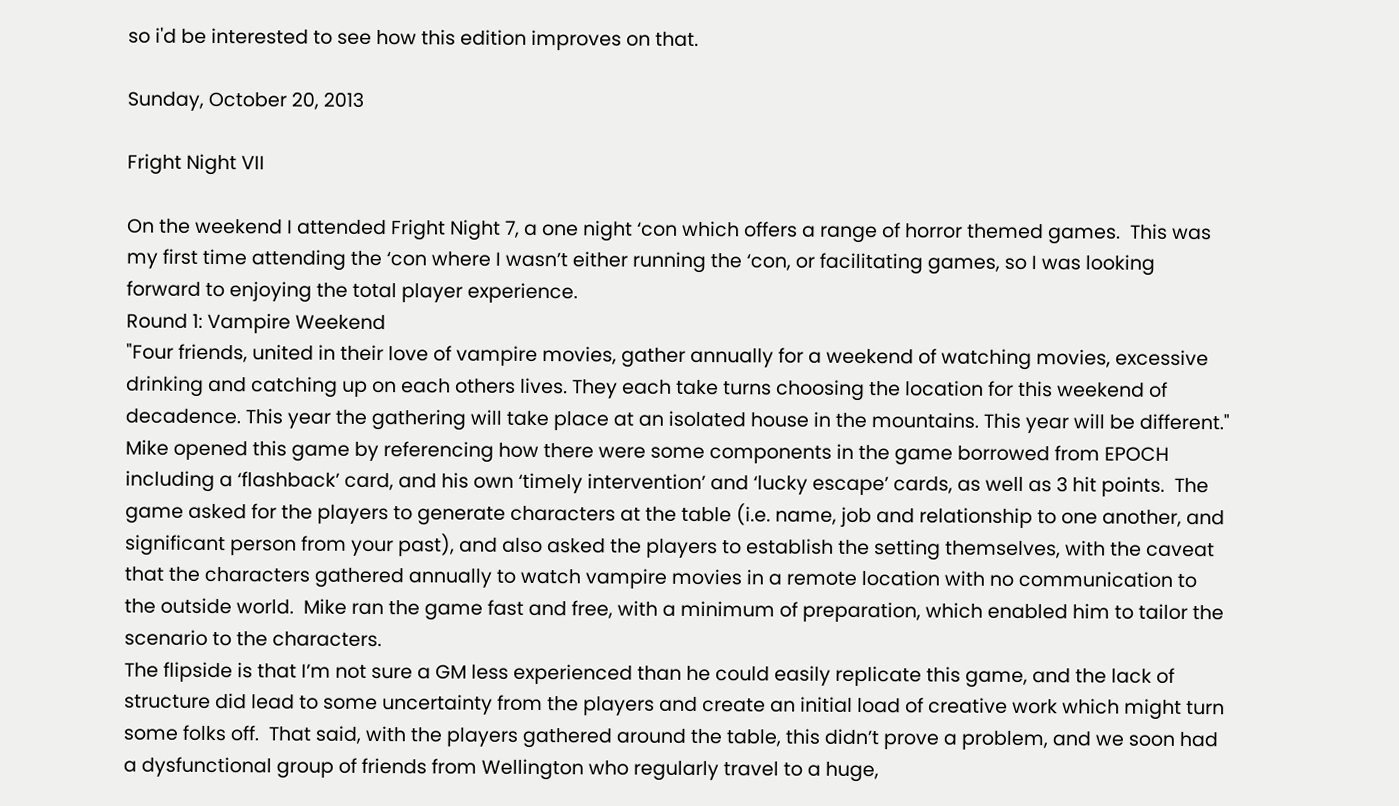so i'd be interested to see how this edition improves on that.

Sunday, October 20, 2013

Fright Night VII

On the weekend I attended Fright Night 7, a one night ‘con which offers a range of horror themed games.  This was my first time attending the ‘con where I wasn’t either running the ‘con, or facilitating games, so I was looking forward to enjoying the total player experience.
Round 1: Vampire Weekend
"Four friends, united in their love of vampire movies, gather annually for a weekend of watching movies, excessive drinking and catching up on each others lives. They each take turns choosing the location for this weekend of decadence. This year the gathering will take place at an isolated house in the mountains. This year will be different."
Mike opened this game by referencing how there were some components in the game borrowed from EPOCH including a ‘flashback’ card, and his own ‘timely intervention’ and ‘lucky escape’ cards, as well as 3 hit points.  The game asked for the players to generate characters at the table (i.e. name, job and relationship to one another, and significant person from your past), and also asked the players to establish the setting themselves, with the caveat that the characters gathered annually to watch vampire movies in a remote location with no communication to the outside world.  Mike ran the game fast and free, with a minimum of preparation, which enabled him to tailor the scenario to the characters.
The flipside is that I’m not sure a GM less experienced than he could easily replicate this game, and the lack of structure did lead to some uncertainty from the players and create an initial load of creative work which might turn some folks off.  That said, with the players gathered around the table, this didn’t prove a problem, and we soon had a dysfunctional group of friends from Wellington who regularly travel to a huge,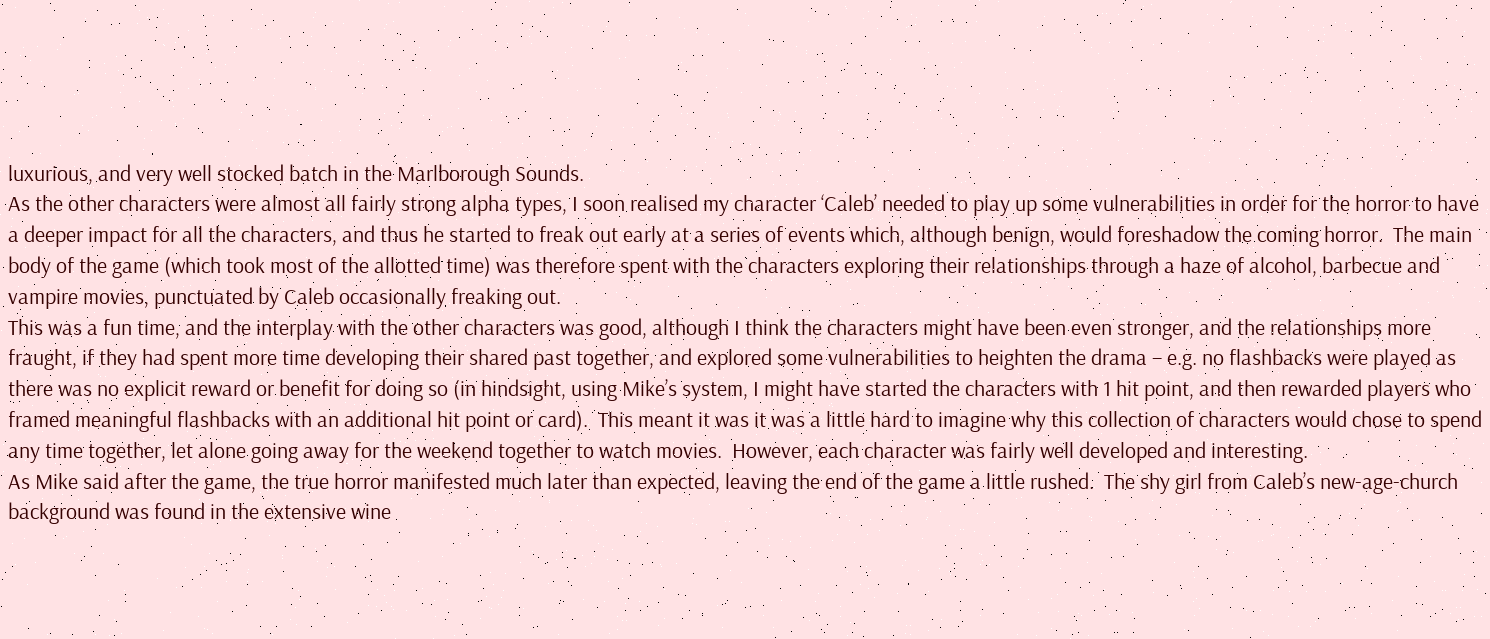luxurious, and very well stocked batch in the Marlborough Sounds.
As the other characters were almost all fairly strong alpha types, I soon realised my character ‘Caleb’ needed to play up some vulnerabilities in order for the horror to have a deeper impact for all the characters, and thus he started to freak out early at a series of events which, although benign, would foreshadow the coming horror.  The main body of the game (which took most of the allotted time) was therefore spent with the characters exploring their relationships through a haze of alcohol, barbecue and vampire movies, punctuated by Caleb occasionally freaking out.
This was a fun time, and the interplay with the other characters was good, although I think the characters might have been even stronger, and the relationships more fraught, if they had spent more time developing their shared past together, and explored some vulnerabilities to heighten the drama – e.g. no flashbacks were played as there was no explicit reward or benefit for doing so (in hindsight, using Mike’s system, I might have started the characters with 1 hit point, and then rewarded players who framed meaningful flashbacks with an additional hit point or card).  This meant it was it was a little hard to imagine why this collection of characters would chose to spend any time together, let alone going away for the weekend together to watch movies.  However, each character was fairly well developed and interesting.
As Mike said after the game, the true horror manifested much later than expected, leaving the end of the game a little rushed.  The shy girl from Caleb’s new-age-church background was found in the extensive wine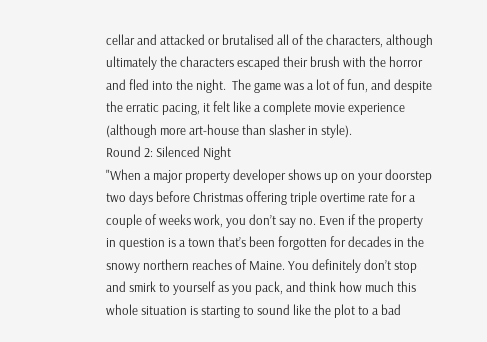cellar and attacked or brutalised all of the characters, although ultimately the characters escaped their brush with the horror and fled into the night.  The game was a lot of fun, and despite the erratic pacing, it felt like a complete movie experience (although more art-house than slasher in style).
Round 2: Silenced Night
"When a major property developer shows up on your doorstep two days before Christmas offering triple overtime rate for a couple of weeks work, you don’t say no. Even if the property in question is a town that’s been forgotten for decades in the snowy northern reaches of Maine. You definitely don’t stop and smirk to yourself as you pack, and think how much this whole situation is starting to sound like the plot to a bad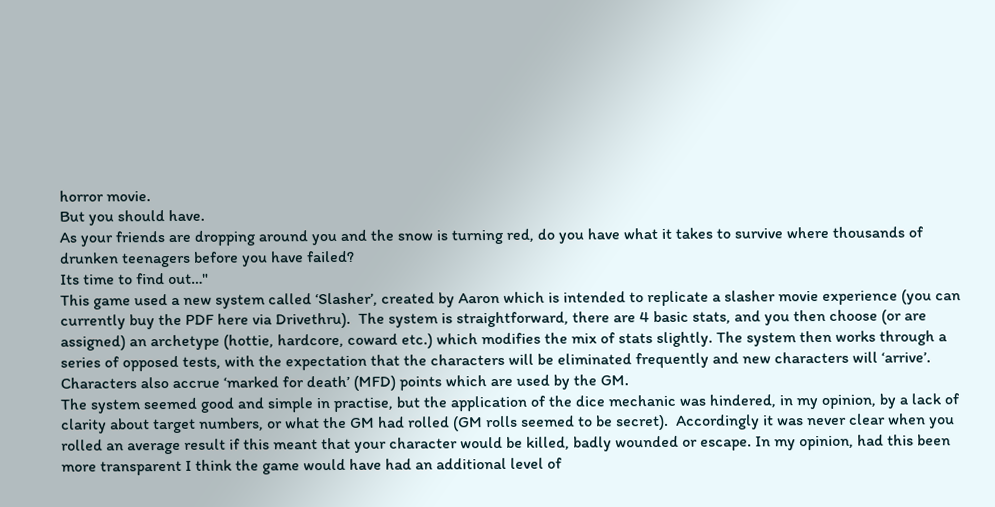horror movie.
But you should have.
As your friends are dropping around you and the snow is turning red, do you have what it takes to survive where thousands of drunken teenagers before you have failed?
Its time to find out…"
This game used a new system called ‘Slasher’, created by Aaron which is intended to replicate a slasher movie experience (you can currently buy the PDF here via Drivethru).  The system is straightforward, there are 4 basic stats, and you then choose (or are assigned) an archetype (hottie, hardcore, coward etc.) which modifies the mix of stats slightly. The system then works through a series of opposed tests, with the expectation that the characters will be eliminated frequently and new characters will ‘arrive’.  Characters also accrue ‘marked for death’ (MFD) points which are used by the GM.
The system seemed good and simple in practise, but the application of the dice mechanic was hindered, in my opinion, by a lack of clarity about target numbers, or what the GM had rolled (GM rolls seemed to be secret).  Accordingly it was never clear when you rolled an average result if this meant that your character would be killed, badly wounded or escape. In my opinion, had this been more transparent I think the game would have had an additional level of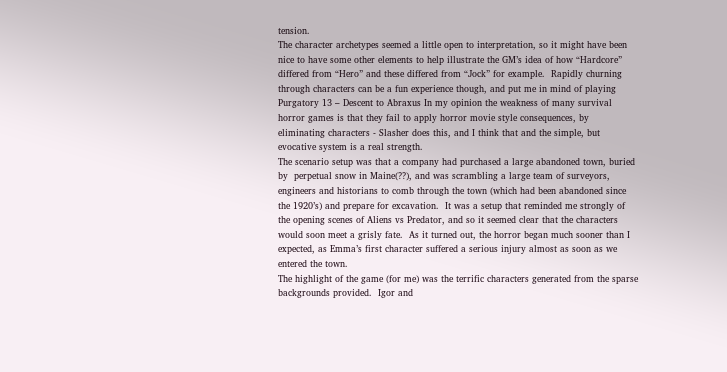tension.
The character archetypes seemed a little open to interpretation, so it might have been nice to have some other elements to help illustrate the GM’s idea of how “Hardcore” differed from “Hero” and these differed from “Jock” for example.  Rapidly churning through characters can be a fun experience though, and put me in mind of playing  Purgatory 13 – Descent to Abraxus In my opinion the weakness of many survival horror games is that they fail to apply horror movie style consequences, by eliminating characters - Slasher does this, and I think that and the simple, but evocative system is a real strength.
The scenario setup was that a company had purchased a large abandoned town, buried by  perpetual snow in Maine(??), and was scrambling a large team of surveyors, engineers and historians to comb through the town (which had been abandoned since the 1920’s) and prepare for excavation.  It was a setup that reminded me strongly of the opening scenes of Aliens vs Predator, and so it seemed clear that the characters would soon meet a grisly fate.  As it turned out, the horror began much sooner than I expected, as Emma’s first character suffered a serious injury almost as soon as we entered the town.
The highlight of the game (for me) was the terrific characters generated from the sparse backgrounds provided.  Igor and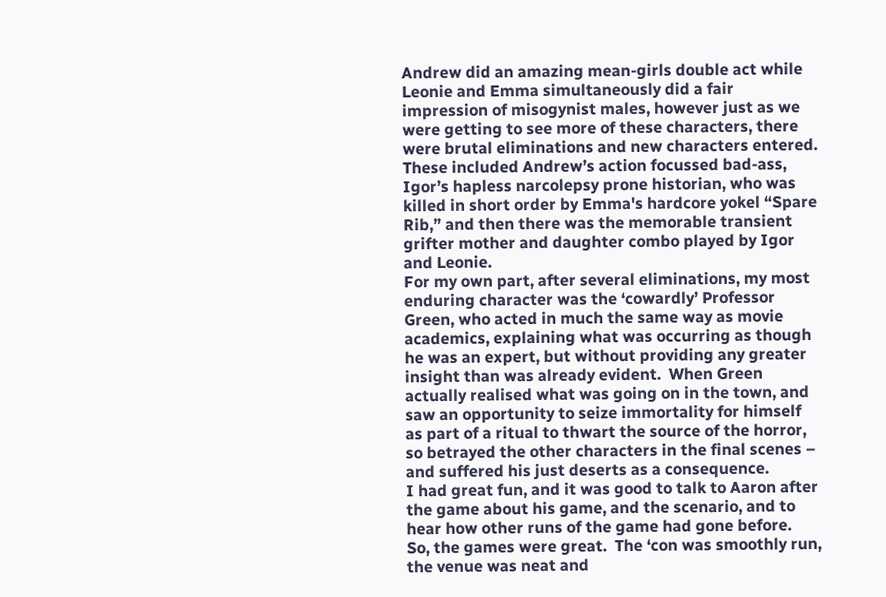Andrew did an amazing mean-girls double act while Leonie and Emma simultaneously did a fair impression of misogynist males, however just as we were getting to see more of these characters, there were brutal eliminations and new characters entered.  These included Andrew’s action focussed bad-ass, Igor’s hapless narcolepsy prone historian, who was killed in short order by Emma's hardcore yokel “Spare Rib,” and then there was the memorable transient grifter mother and daughter combo played by Igor and Leonie.
For my own part, after several eliminations, my most enduring character was the ‘cowardly’ Professor Green, who acted in much the same way as movie academics, explaining what was occurring as though he was an expert, but without providing any greater insight than was already evident.  When Green actually realised what was going on in the town, and saw an opportunity to seize immortality for himself as part of a ritual to thwart the source of the horror, so betrayed the other characters in the final scenes – and suffered his just deserts as a consequence.
I had great fun, and it was good to talk to Aaron after the game about his game, and the scenario, and to hear how other runs of the game had gone before.
So, the games were great.  The ‘con was smoothly run, the venue was neat and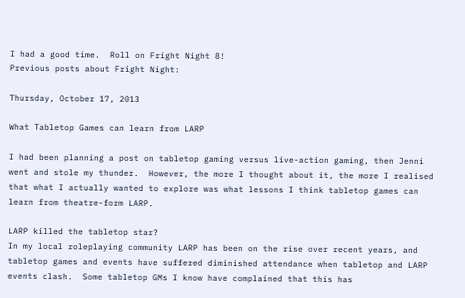I had a good time.  Roll on Fright Night 8!
Previous posts about Fright Night:

Thursday, October 17, 2013

What Tabletop Games can learn from LARP

I had been planning a post on tabletop gaming versus live-action gaming, then Jenni went and stole my thunder.  However, the more I thought about it, the more I realised that what I actually wanted to explore was what lessons I think tabletop games can learn from theatre-form LARP.

LARP killed the tabletop star?
In my local roleplaying community LARP has been on the rise over recent years, and tabletop games and events have suffered diminished attendance when tabletop and LARP events clash.  Some tabletop GMs I know have complained that this has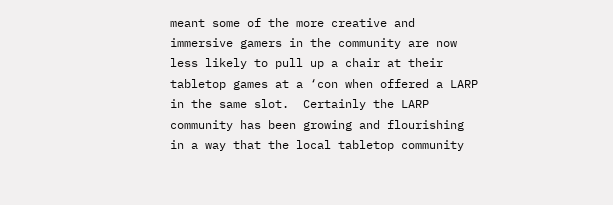meant some of the more creative and immersive gamers in the community are now less likely to pull up a chair at their tabletop games at a ‘con when offered a LARP in the same slot.  Certainly the LARP community has been growing and flourishing in a way that the local tabletop community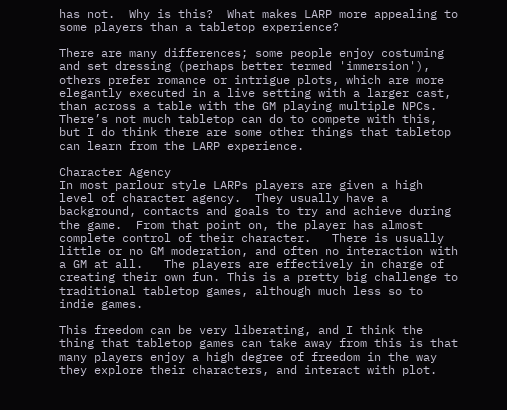has not.  Why is this?  What makes LARP more appealing to some players than a tabletop experience?

There are many differences; some people enjoy costuming and set dressing (perhaps better termed 'immersion'), others prefer romance or intrigue plots, which are more elegantly executed in a live setting with a larger cast, than across a table with the GM playing multiple NPCs.  There’s not much tabletop can do to compete with this, but I do think there are some other things that tabletop can learn from the LARP experience.

Character Agency
In most parlour style LARPs players are given a high level of character agency.  They usually have a background, contacts and goals to try and achieve during the game.  From that point on, the player has almost complete control of their character.   There is usually little or no GM moderation, and often no interaction with a GM at all.   The players are effectively in charge of creating their own fun. This is a pretty big challenge to traditional tabletop games, although much less so to indie games.

This freedom can be very liberating, and I think the thing that tabletop games can take away from this is that many players enjoy a high degree of freedom in the way they explore their characters, and interact with plot.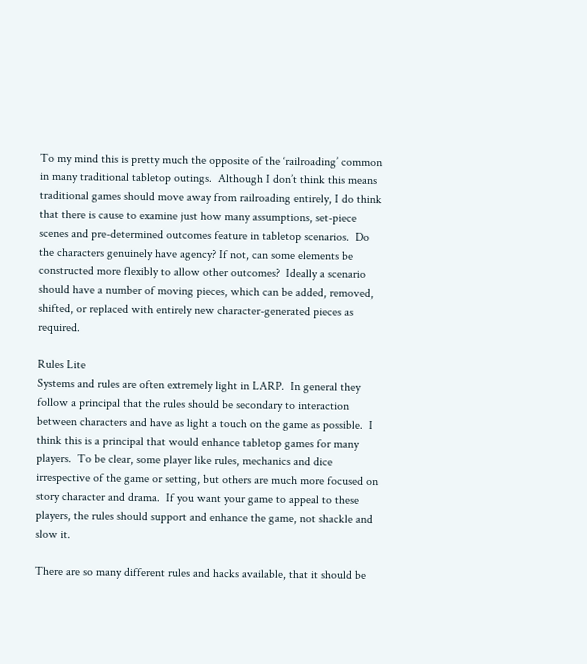To my mind this is pretty much the opposite of the ‘railroading’ common in many traditional tabletop outings.  Although I don’t think this means traditional games should move away from railroading entirely, I do think that there is cause to examine just how many assumptions, set-piece scenes and pre-determined outcomes feature in tabletop scenarios.  Do the characters genuinely have agency? If not, can some elements be constructed more flexibly to allow other outcomes?  Ideally a scenario should have a number of moving pieces, which can be added, removed, shifted, or replaced with entirely new character-generated pieces as required.

Rules Lite
Systems and rules are often extremely light in LARP.  In general they follow a principal that the rules should be secondary to interaction between characters and have as light a touch on the game as possible.  I think this is a principal that would enhance tabletop games for many players.  To be clear, some player like rules, mechanics and dice irrespective of the game or setting, but others are much more focused on story character and drama.  If you want your game to appeal to these players, the rules should support and enhance the game, not shackle and slow it.

There are so many different rules and hacks available, that it should be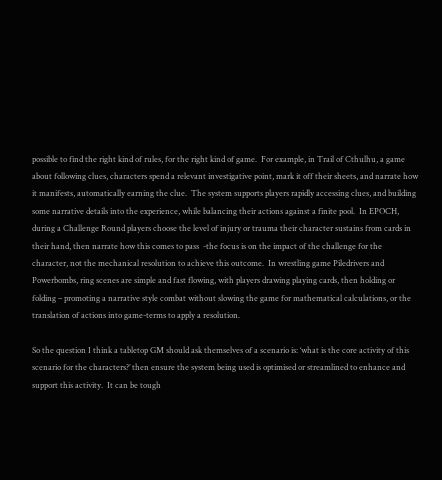possible to find the right kind of rules, for the right kind of game.  For example, in Trail of Cthulhu, a game about following clues, characters spend a relevant investigative point, mark it off their sheets, and narrate how it manifests, automatically earning the clue.  The system supports players rapidly accessing clues, and building some narrative details into the experience, while balancing their actions against a finite pool.  In EPOCH, during a Challenge Round players choose the level of injury or trauma their character sustains from cards in their hand, then narrate how this comes to pass  -the focus is on the impact of the challenge for the character, not the mechanical resolution to achieve this outcome.  In wrestling game Piledrivers and Powerbombs, ring scenes are simple and fast flowing, with players drawing playing cards, then holding or folding – promoting a narrative style combat without slowing the game for mathematical calculations, or the translation of actions into game-terms to apply a resolution.

So the question I think a tabletop GM should ask themselves of a scenario is: ‘what is the core activity of this scenario for the characters?’ then ensure the system being used is optimised or streamlined to enhance and support this activity.  It can be tough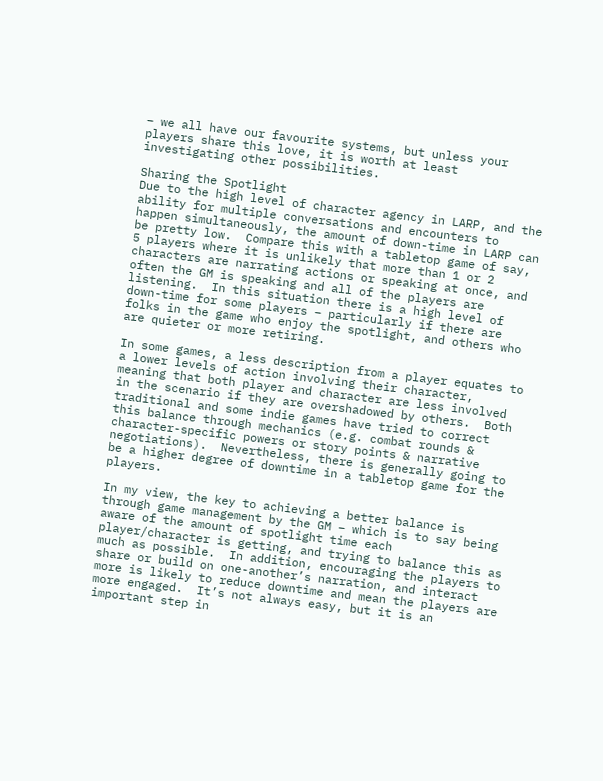– we all have our favourite systems, but unless your players share this love, it is worth at least investigating other possibilities.

Sharing the Spotlight
Due to the high level of character agency in LARP, and the ability for multiple conversations and encounters to happen simultaneously, the amount of down-time in LARP can be pretty low.  Compare this with a tabletop game of say, 5 players where it is unlikely that more than 1 or 2 characters are narrating actions or speaking at once, and often the GM is speaking and all of the players are listening.  In this situation there is a high level of down-time for some players – particularly if there are folks in the game who enjoy the spotlight, and others who are quieter or more retiring.

In some games, a less description from a player equates to a lower levels of action involving their character, meaning that both player and character are less involved in the scenario if they are overshadowed by others.  Both traditional and some indie games have tried to correct this balance through mechanics (e.g. combat rounds & character-specific powers or story points & narrative negotiations).  Nevertheless, there is generally going to be a higher degree of downtime in a tabletop game for the players.

In my view, the key to achieving a better balance is through game management by the GM – which is to say being aware of the amount of spotlight time each player/character is getting, and trying to balance this as much as possible.  In addition, encouraging the players to share or build on one-another’s narration, and interact more is likely to reduce downtime and mean the players are more engaged.  It’s not always easy, but it is an important step in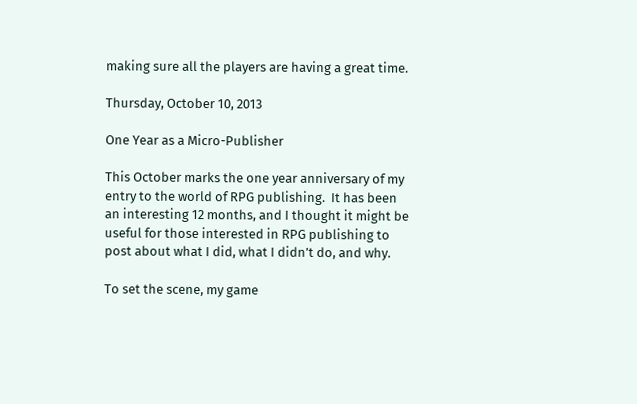making sure all the players are having a great time.

Thursday, October 10, 2013

One Year as a Micro-Publisher

This October marks the one year anniversary of my entry to the world of RPG publishing.  It has been an interesting 12 months, and I thought it might be useful for those interested in RPG publishing to post about what I did, what I didn’t do, and why.

To set the scene, my game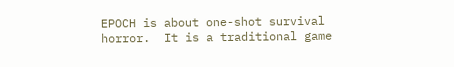EPOCH is about one-shot survival horror.  It is a traditional game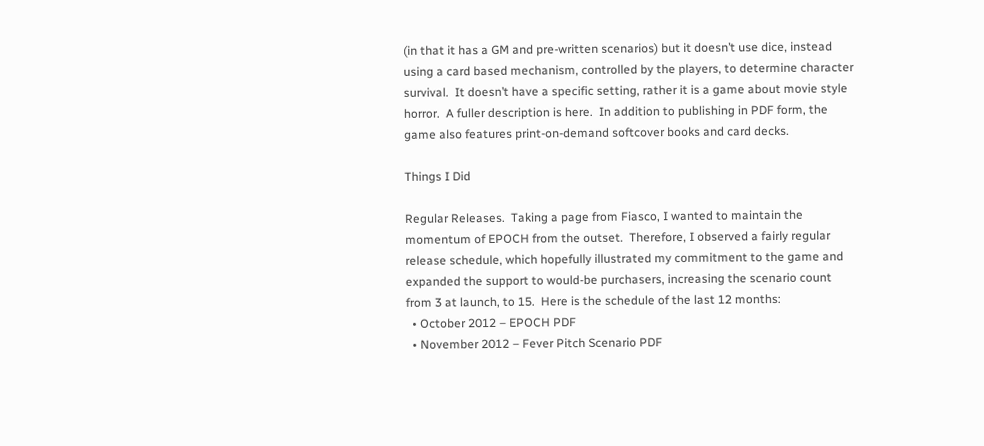(in that it has a GM and pre-written scenarios) but it doesn’t use dice, instead using a card based mechanism, controlled by the players, to determine character survival.  It doesn’t have a specific setting, rather it is a game about movie style horror.  A fuller description is here.  In addition to publishing in PDF form, the game also features print-on-demand softcover books and card decks.

Things I Did

Regular Releases.  Taking a page from Fiasco, I wanted to maintain the momentum of EPOCH from the outset.  Therefore, I observed a fairly regular release schedule, which hopefully illustrated my commitment to the game and expanded the support to would-be purchasers, increasing the scenario count from 3 at launch, to 15.  Here is the schedule of the last 12 months:
  • October 2012 – EPOCH PDF
  • November 2012 – Fever Pitch Scenario PDF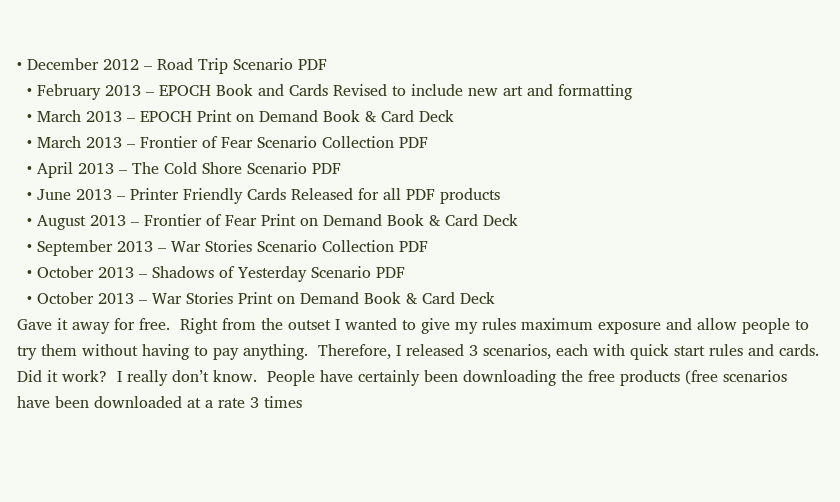• December 2012 – Road Trip Scenario PDF
  • February 2013 – EPOCH Book and Cards Revised to include new art and formatting
  • March 2013 – EPOCH Print on Demand Book & Card Deck
  • March 2013 – Frontier of Fear Scenario Collection PDF
  • April 2013 – The Cold Shore Scenario PDF
  • June 2013 – Printer Friendly Cards Released for all PDF products
  • August 2013 – Frontier of Fear Print on Demand Book & Card Deck
  • September 2013 – War Stories Scenario Collection PDF
  • October 2013 – Shadows of Yesterday Scenario PDF
  • October 2013 – War Stories Print on Demand Book & Card Deck
Gave it away for free.  Right from the outset I wanted to give my rules maximum exposure and allow people to try them without having to pay anything.  Therefore, I released 3 scenarios, each with quick start rules and cards.  Did it work?  I really don’t know.  People have certainly been downloading the free products (free scenarios have been downloaded at a rate 3 times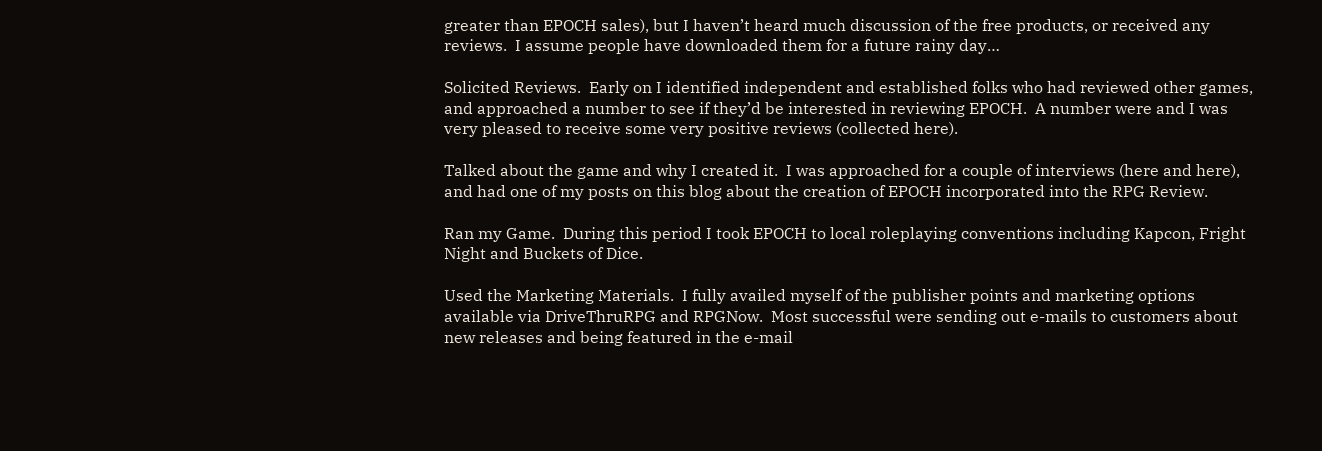greater than EPOCH sales), but I haven’t heard much discussion of the free products, or received any reviews.  I assume people have downloaded them for a future rainy day…

Solicited Reviews.  Early on I identified independent and established folks who had reviewed other games, and approached a number to see if they’d be interested in reviewing EPOCH.  A number were and I was very pleased to receive some very positive reviews (collected here).

Talked about the game and why I created it.  I was approached for a couple of interviews (here and here), and had one of my posts on this blog about the creation of EPOCH incorporated into the RPG Review.

Ran my Game.  During this period I took EPOCH to local roleplaying conventions including Kapcon, Fright Night and Buckets of Dice.

Used the Marketing Materials.  I fully availed myself of the publisher points and marketing options available via DriveThruRPG and RPGNow.  Most successful were sending out e-mails to customers about new releases and being featured in the e-mail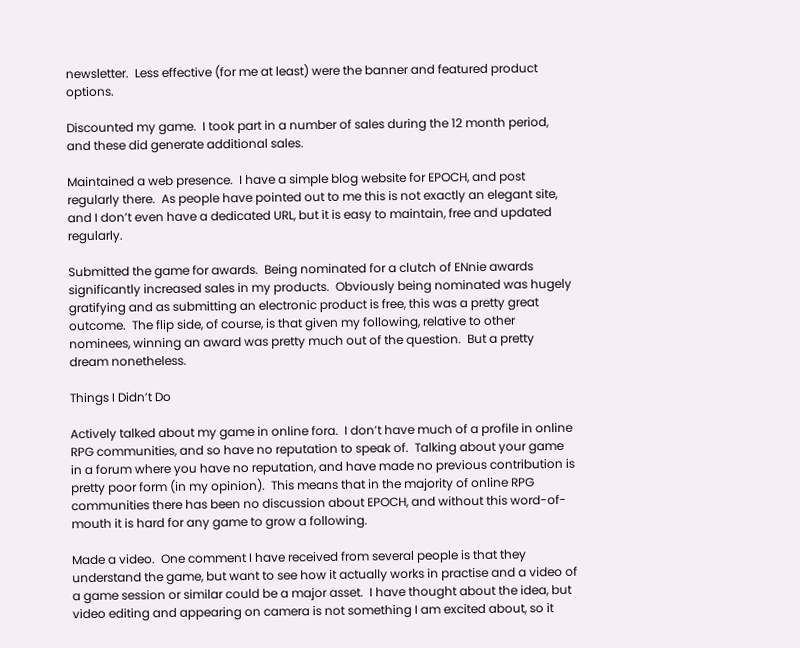newsletter.  Less effective (for me at least) were the banner and featured product options.

Discounted my game.  I took part in a number of sales during the 12 month period, and these did generate additional sales.

Maintained a web presence.  I have a simple blog website for EPOCH, and post regularly there.  As people have pointed out to me this is not exactly an elegant site, and I don’t even have a dedicated URL, but it is easy to maintain, free and updated regularly.

Submitted the game for awards.  Being nominated for a clutch of ENnie awards significantly increased sales in my products.  Obviously being nominated was hugely gratifying and as submitting an electronic product is free, this was a pretty great outcome.  The flip side, of course, is that given my following, relative to other nominees, winning an award was pretty much out of the question.  But a pretty dream nonetheless.

Things I Didn’t Do

Actively talked about my game in online fora.  I don’t have much of a profile in online RPG communities, and so have no reputation to speak of.  Talking about your game in a forum where you have no reputation, and have made no previous contribution is pretty poor form (in my opinion).  This means that in the majority of online RPG communities there has been no discussion about EPOCH, and without this word-of-mouth it is hard for any game to grow a following.

Made a video.  One comment I have received from several people is that they understand the game, but want to see how it actually works in practise and a video of a game session or similar could be a major asset.  I have thought about the idea, but video editing and appearing on camera is not something I am excited about, so it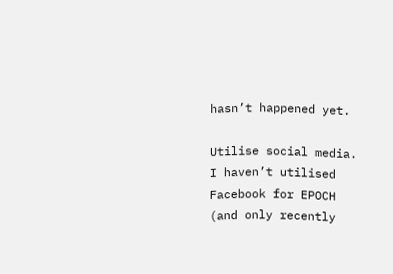hasn’t happened yet.

Utilise social media.  I haven’t utilised Facebook for EPOCH (and only recently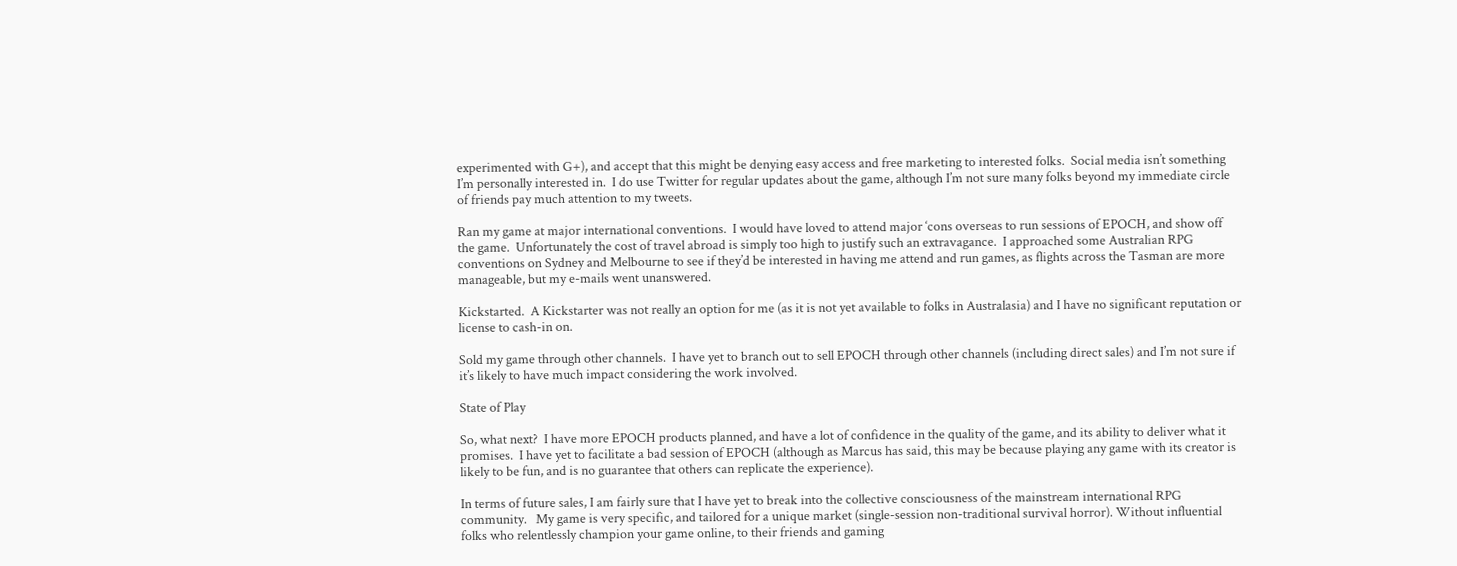experimented with G+), and accept that this might be denying easy access and free marketing to interested folks.  Social media isn’t something I’m personally interested in.  I do use Twitter for regular updates about the game, although I’m not sure many folks beyond my immediate circle of friends pay much attention to my tweets.

Ran my game at major international conventions.  I would have loved to attend major ‘cons overseas to run sessions of EPOCH, and show off the game.  Unfortunately the cost of travel abroad is simply too high to justify such an extravagance.  I approached some Australian RPG conventions on Sydney and Melbourne to see if they’d be interested in having me attend and run games, as flights across the Tasman are more manageable, but my e-mails went unanswered.

Kickstarted.  A Kickstarter was not really an option for me (as it is not yet available to folks in Australasia) and I have no significant reputation or license to cash-in on.

Sold my game through other channels.  I have yet to branch out to sell EPOCH through other channels (including direct sales) and I’m not sure if it’s likely to have much impact considering the work involved.

State of Play

So, what next?  I have more EPOCH products planned, and have a lot of confidence in the quality of the game, and its ability to deliver what it promises.  I have yet to facilitate a bad session of EPOCH (although as Marcus has said, this may be because playing any game with its creator is likely to be fun, and is no guarantee that others can replicate the experience).

In terms of future sales, I am fairly sure that I have yet to break into the collective consciousness of the mainstream international RPG community.   My game is very specific, and tailored for a unique market (single-session non-traditional survival horror). Without influential folks who relentlessly champion your game online, to their friends and gaming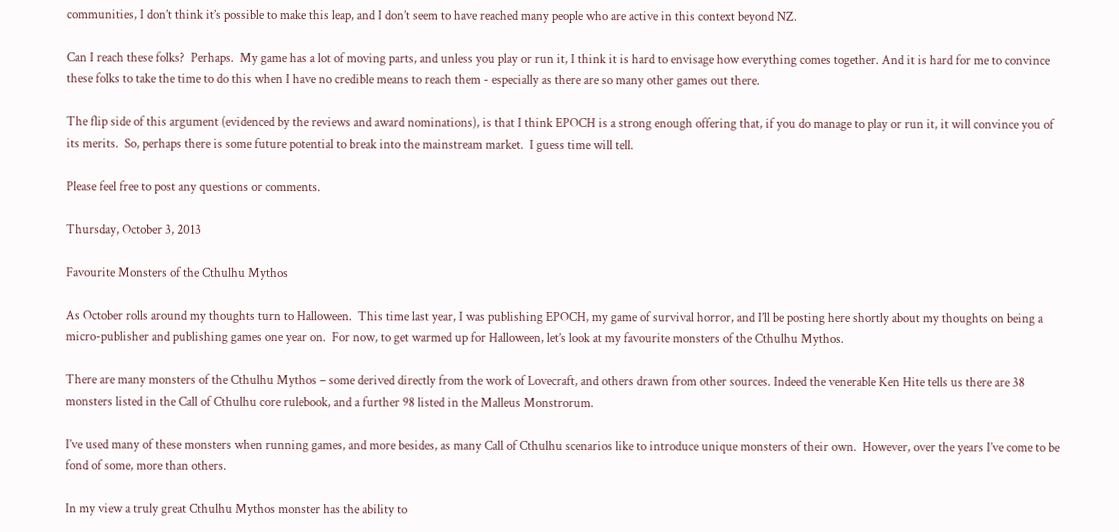communities, I don’t think it’s possible to make this leap, and I don’t seem to have reached many people who are active in this context beyond NZ.

Can I reach these folks?  Perhaps.  My game has a lot of moving parts, and unless you play or run it, I think it is hard to envisage how everything comes together. And it is hard for me to convince these folks to take the time to do this when I have no credible means to reach them - especially as there are so many other games out there.

The flip side of this argument (evidenced by the reviews and award nominations), is that I think EPOCH is a strong enough offering that, if you do manage to play or run it, it will convince you of its merits.  So, perhaps there is some future potential to break into the mainstream market.  I guess time will tell.

Please feel free to post any questions or comments.

Thursday, October 3, 2013

Favourite Monsters of the Cthulhu Mythos

As October rolls around my thoughts turn to Halloween.  This time last year, I was publishing EPOCH, my game of survival horror, and I’ll be posting here shortly about my thoughts on being a micro-publisher and publishing games one year on.  For now, to get warmed up for Halloween, let’s look at my favourite monsters of the Cthulhu Mythos.

There are many monsters of the Cthulhu Mythos – some derived directly from the work of Lovecraft, and others drawn from other sources. Indeed the venerable Ken Hite tells us there are 38 monsters listed in the Call of Cthulhu core rulebook, and a further 98 listed in the Malleus Monstrorum.

I’ve used many of these monsters when running games, and more besides, as many Call of Cthulhu scenarios like to introduce unique monsters of their own.  However, over the years I’ve come to be fond of some, more than others.

In my view a truly great Cthulhu Mythos monster has the ability to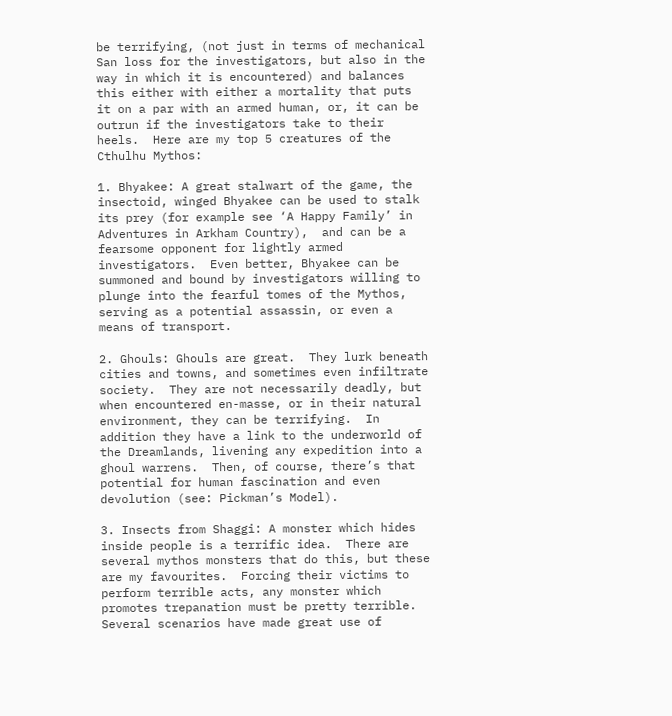be terrifying, (not just in terms of mechanical San loss for the investigators, but also in the way in which it is encountered) and balances this either with either a mortality that puts it on a par with an armed human, or, it can be outrun if the investigators take to their heels.  Here are my top 5 creatures of the Cthulhu Mythos:

1. Bhyakee: A great stalwart of the game, the insectoid, winged Bhyakee can be used to stalk its prey (for example see ‘A Happy Family’ in Adventures in Arkham Country),  and can be a fearsome opponent for lightly armed investigators.  Even better, Bhyakee can be summoned and bound by investigators willing to plunge into the fearful tomes of the Mythos, serving as a potential assassin, or even a means of transport.

2. Ghouls: Ghouls are great.  They lurk beneath cities and towns, and sometimes even infiltrate society.  They are not necessarily deadly, but when encountered en-masse, or in their natural environment, they can be terrifying.  In addition they have a link to the underworld of the Dreamlands, livening any expedition into a ghoul warrens.  Then, of course, there’s that potential for human fascination and even devolution (see: Pickman’s Model).

3. Insects from Shaggi: A monster which hides inside people is a terrific idea.  There are several mythos monsters that do this, but these are my favourites.  Forcing their victims to perform terrible acts, any monster which promotes trepanation must be pretty terrible.  Several scenarios have made great use of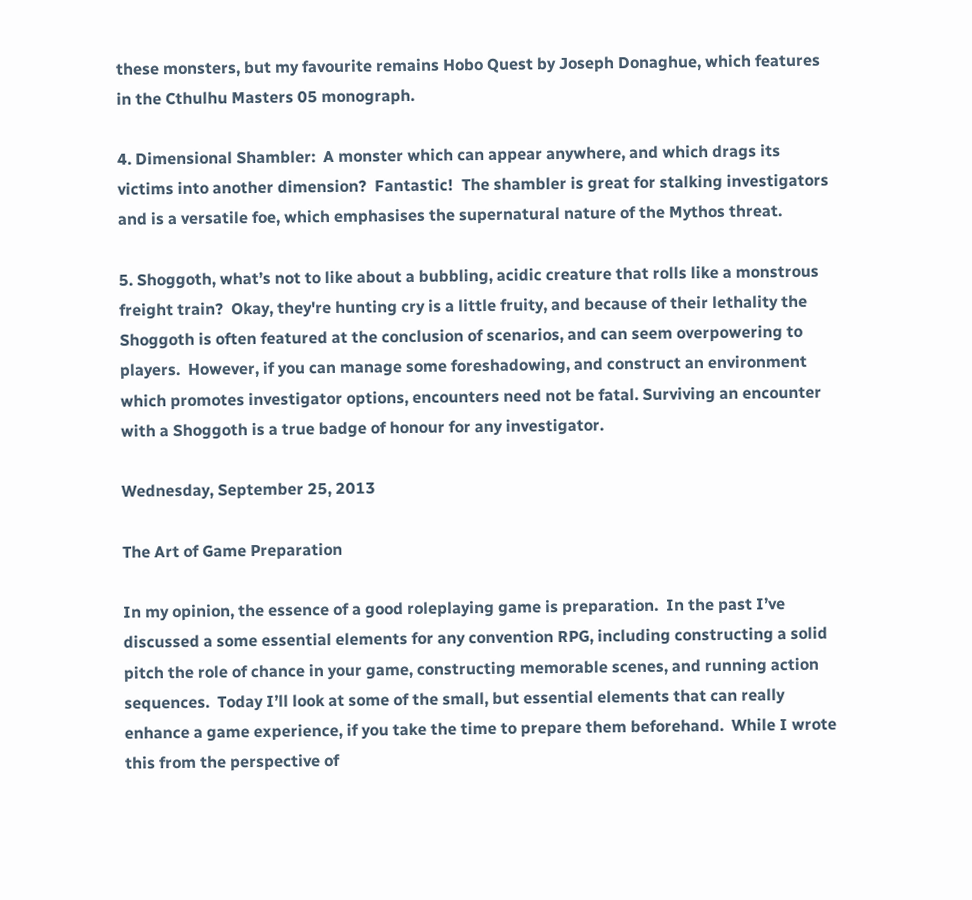these monsters, but my favourite remains Hobo Quest by Joseph Donaghue, which features in the Cthulhu Masters 05 monograph.

4. Dimensional Shambler:  A monster which can appear anywhere, and which drags its victims into another dimension?  Fantastic!  The shambler is great for stalking investigators and is a versatile foe, which emphasises the supernatural nature of the Mythos threat.

5. Shoggoth, what’s not to like about a bubbling, acidic creature that rolls like a monstrous freight train?  Okay, they're hunting cry is a little fruity, and because of their lethality the Shoggoth is often featured at the conclusion of scenarios, and can seem overpowering to players.  However, if you can manage some foreshadowing, and construct an environment which promotes investigator options, encounters need not be fatal. Surviving an encounter with a Shoggoth is a true badge of honour for any investigator.

Wednesday, September 25, 2013

The Art of Game Preparation

In my opinion, the essence of a good roleplaying game is preparation.  In the past I’ve discussed a some essential elements for any convention RPG, including constructing a solid pitch the role of chance in your game, constructing memorable scenes, and running action sequences.  Today I’ll look at some of the small, but essential elements that can really enhance a game experience, if you take the time to prepare them beforehand.  While I wrote this from the perspective of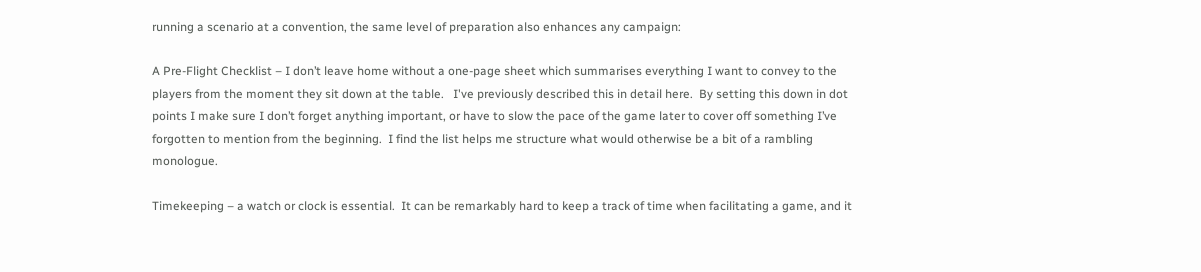running a scenario at a convention, the same level of preparation also enhances any campaign:

A Pre-Flight Checklist – I don’t leave home without a one-page sheet which summarises everything I want to convey to the players from the moment they sit down at the table.   I've previously described this in detail here.  By setting this down in dot points I make sure I don’t forget anything important, or have to slow the pace of the game later to cover off something I’ve forgotten to mention from the beginning.  I find the list helps me structure what would otherwise be a bit of a rambling monologue.

Timekeeping – a watch or clock is essential.  It can be remarkably hard to keep a track of time when facilitating a game, and it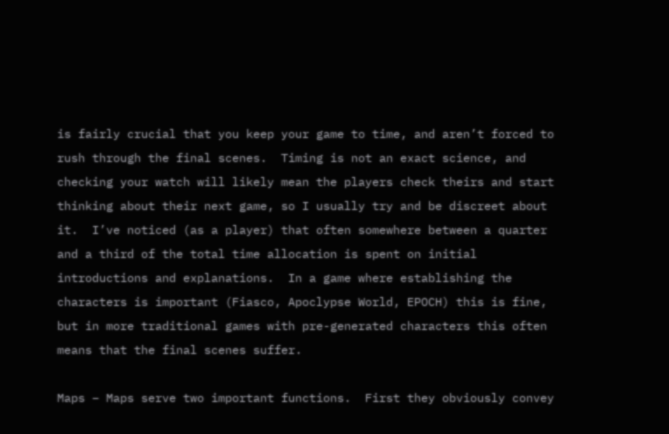is fairly crucial that you keep your game to time, and aren’t forced to rush through the final scenes.  Timing is not an exact science, and checking your watch will likely mean the players check theirs and start thinking about their next game, so I usually try and be discreet about it.  I’ve noticed (as a player) that often somewhere between a quarter and a third of the total time allocation is spent on initial introductions and explanations.  In a game where establishing the characters is important (Fiasco, Apoclypse World, EPOCH) this is fine, but in more traditional games with pre-generated characters this often means that the final scenes suffer.

Maps – Maps serve two important functions.  First they obviously convey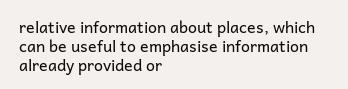relative information about places, which can be useful to emphasise information already provided or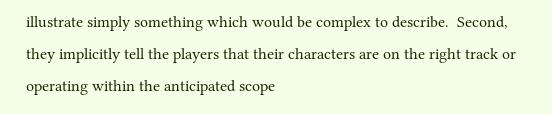illustrate simply something which would be complex to describe.  Second, they implicitly tell the players that their characters are on the right track or operating within the anticipated scope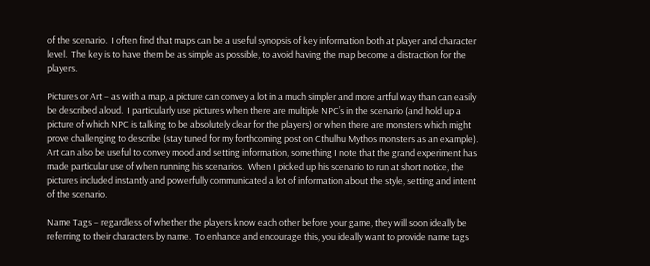of the scenario.  I often find that maps can be a useful synopsis of key information both at player and character level.  The key is to have them be as simple as possible, to avoid having the map become a distraction for the players.

Pictures or Art – as with a map, a picture can convey a lot in a much simpler and more artful way than can easily be described aloud.  I particularly use pictures when there are multiple NPC’s in the scenario (and hold up a picture of which NPC is talking to be absolutely clear for the players) or when there are monsters which might prove challenging to describe (stay tuned for my forthcoming post on Cthulhu Mythos monsters as an example).  Art can also be useful to convey mood and setting information, something I note that the grand experiment has made particular use of when running his scenarios.  When I picked up his scenario to run at short notice, the pictures included instantly and powerfully communicated a lot of information about the style, setting and intent of the scenario.

Name Tags – regardless of whether the players know each other before your game, they will soon ideally be referring to their characters by name.  To enhance and encourage this, you ideally want to provide name tags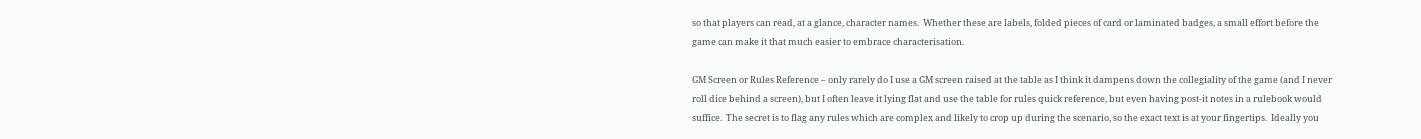so that players can read, at a glance, character names.  Whether these are labels, folded pieces of card or laminated badges, a small effort before the game can make it that much easier to embrace characterisation.

GM Screen or Rules Reference – only rarely do I use a GM screen raised at the table as I think it dampens down the collegiality of the game (and I never roll dice behind a screen), but I often leave it lying flat and use the table for rules quick reference, but even having post-it notes in a rulebook would suffice.  The secret is to flag any rules which are complex and likely to crop up during the scenario, so the exact text is at your fingertips.  Ideally you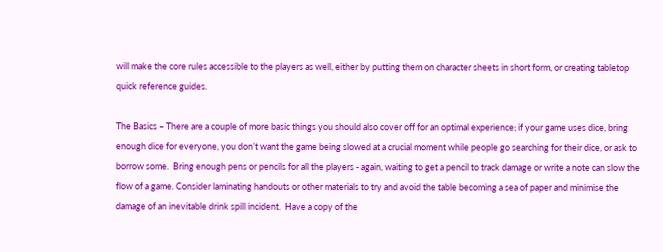will make the core rules accessible to the players as well, either by putting them on character sheets in short form, or creating tabletop quick reference guides.

The Basics – There are a couple of more basic things you should also cover off for an optimal experience; if your game uses dice, bring enough dice for everyone, you don’t want the game being slowed at a crucial moment while people go searching for their dice, or ask to borrow some.  Bring enough pens or pencils for all the players - again, waiting to get a pencil to track damage or write a note can slow the flow of a game. Consider laminating handouts or other materials to try and avoid the table becoming a sea of paper and minimise the damage of an inevitable drink spill incident.  Have a copy of the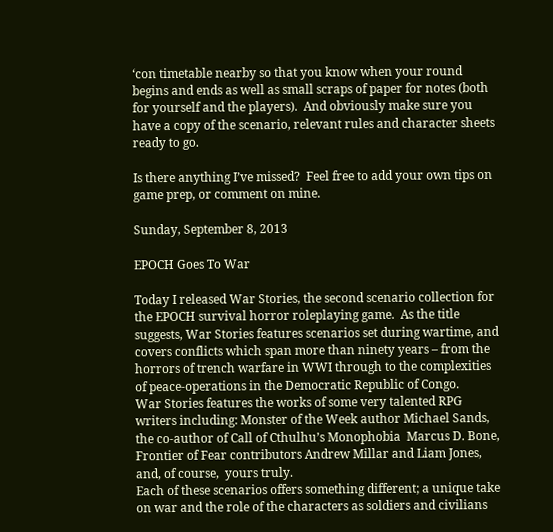‘con timetable nearby so that you know when your round begins and ends as well as small scraps of paper for notes (both for yourself and the players).  And obviously make sure you have a copy of the scenario, relevant rules and character sheets ready to go.

Is there anything I’ve missed?  Feel free to add your own tips on game prep, or comment on mine.

Sunday, September 8, 2013

EPOCH Goes To War

Today I released War Stories, the second scenario collection for the EPOCH survival horror roleplaying game.  As the title suggests, War Stories features scenarios set during wartime, and covers conflicts which span more than ninety years – from the horrors of trench warfare in WWI through to the complexities of peace-operations in the Democratic Republic of Congo.
War Stories features the works of some very talented RPG writers including: Monster of the Week author Michael Sands, the co-author of Call of Cthulhu’s Monophobia  Marcus D. Bone, Frontier of Fear contributors Andrew Millar and Liam Jones, and, of course,  yours truly.
Each of these scenarios offers something different; a unique take on war and the role of the characters as soldiers and civilians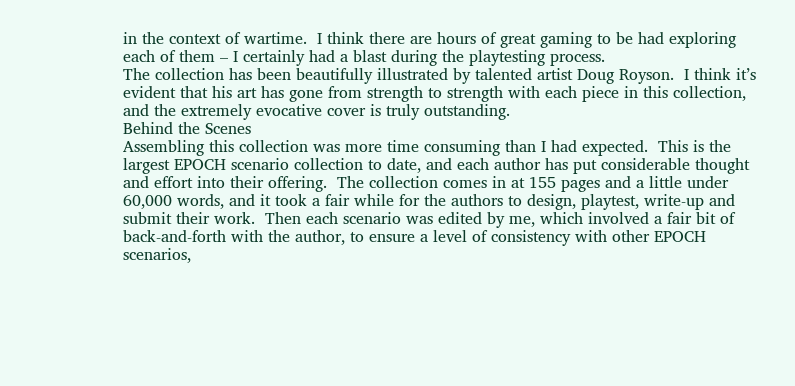in the context of wartime.  I think there are hours of great gaming to be had exploring each of them – I certainly had a blast during the playtesting process.
The collection has been beautifully illustrated by talented artist Doug Royson.  I think it’s evident that his art has gone from strength to strength with each piece in this collection, and the extremely evocative cover is truly outstanding.
Behind the Scenes
Assembling this collection was more time consuming than I had expected.  This is the largest EPOCH scenario collection to date, and each author has put considerable thought and effort into their offering.  The collection comes in at 155 pages and a little under 60,000 words, and it took a fair while for the authors to design, playtest, write-up and submit their work.  Then each scenario was edited by me, which involved a fair bit of back-and-forth with the author, to ensure a level of consistency with other EPOCH scenarios,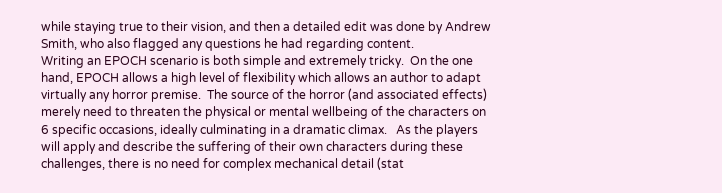while staying true to their vision, and then a detailed edit was done by Andrew Smith, who also flagged any questions he had regarding content.
Writing an EPOCH scenario is both simple and extremely tricky.  On the one hand, EPOCH allows a high level of flexibility which allows an author to adapt virtually any horror premise.  The source of the horror (and associated effects) merely need to threaten the physical or mental wellbeing of the characters on 6 specific occasions, ideally culminating in a dramatic climax.   As the players will apply and describe the suffering of their own characters during these challenges, there is no need for complex mechanical detail (stat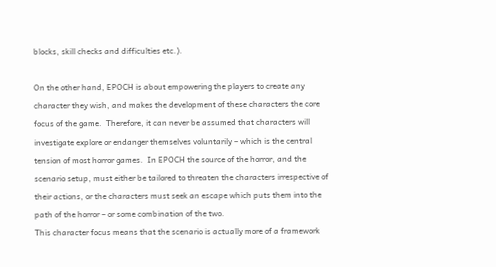blocks, skill checks and difficulties etc.).

On the other hand, EPOCH is about empowering the players to create any character they wish, and makes the development of these characters the core focus of the game.  Therefore, it can never be assumed that characters will investigate explore or endanger themselves voluntarily – which is the central tension of most horror games.  In EPOCH the source of the horror, and the scenario setup, must either be tailored to threaten the characters irrespective of their actions, or the characters must seek an escape which puts them into the path of the horror – or some combination of the two.
This character focus means that the scenario is actually more of a framework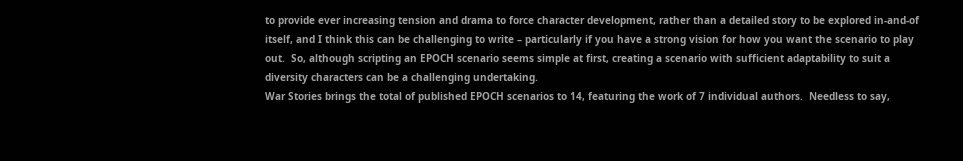to provide ever increasing tension and drama to force character development, rather than a detailed story to be explored in-and-of itself, and I think this can be challenging to write – particularly if you have a strong vision for how you want the scenario to play out.  So, although scripting an EPOCH scenario seems simple at first, creating a scenario with sufficient adaptability to suit a diversity characters can be a challenging undertaking.
War Stories brings the total of published EPOCH scenarios to 14, featuring the work of 7 individual authors.  Needless to say,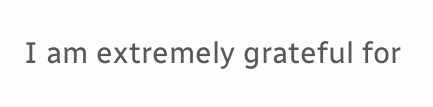I am extremely grateful for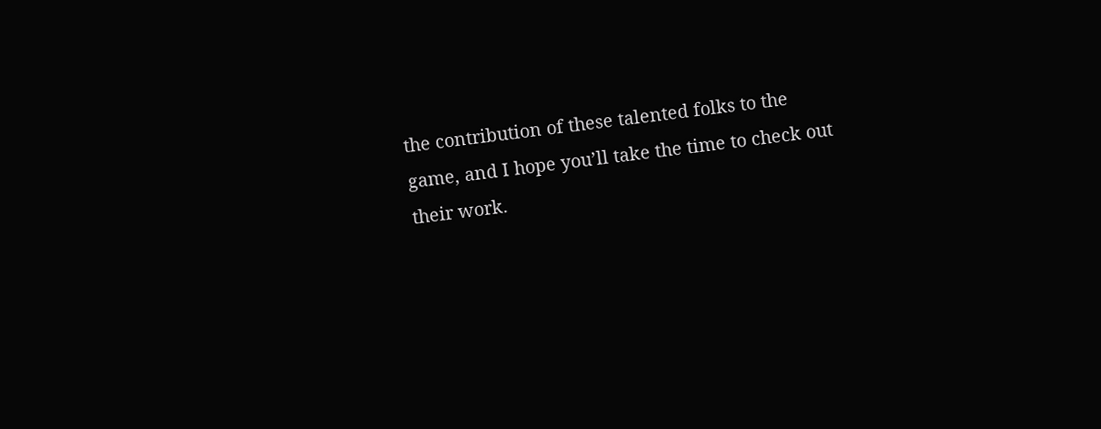the contribution of these talented folks to the game, and I hope you’ll take the time to check out their work.